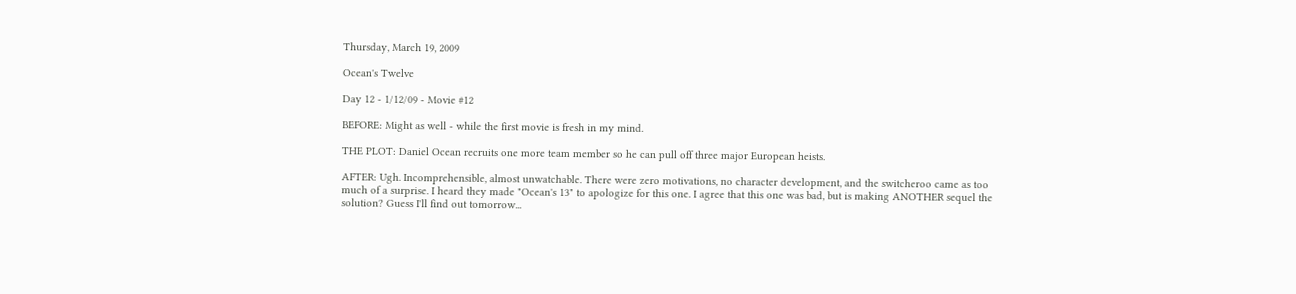Thursday, March 19, 2009

Ocean's Twelve

Day 12 - 1/12/09 - Movie #12

BEFORE: Might as well - while the first movie is fresh in my mind.

THE PLOT: Daniel Ocean recruits one more team member so he can pull off three major European heists.

AFTER: Ugh. Incomprehensible, almost unwatchable. There were zero motivations, no character development, and the switcheroo came as too much of a surprise. I heard they made "Ocean's 13" to apologize for this one. I agree that this one was bad, but is making ANOTHER sequel the solution? Guess I'll find out tomorrow...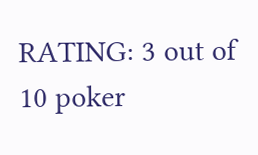RATING: 3 out of 10 poker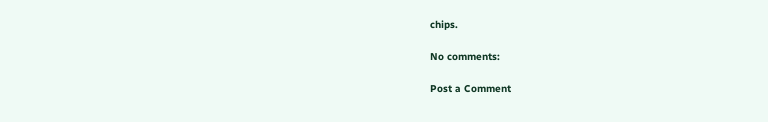chips.

No comments:

Post a Comment